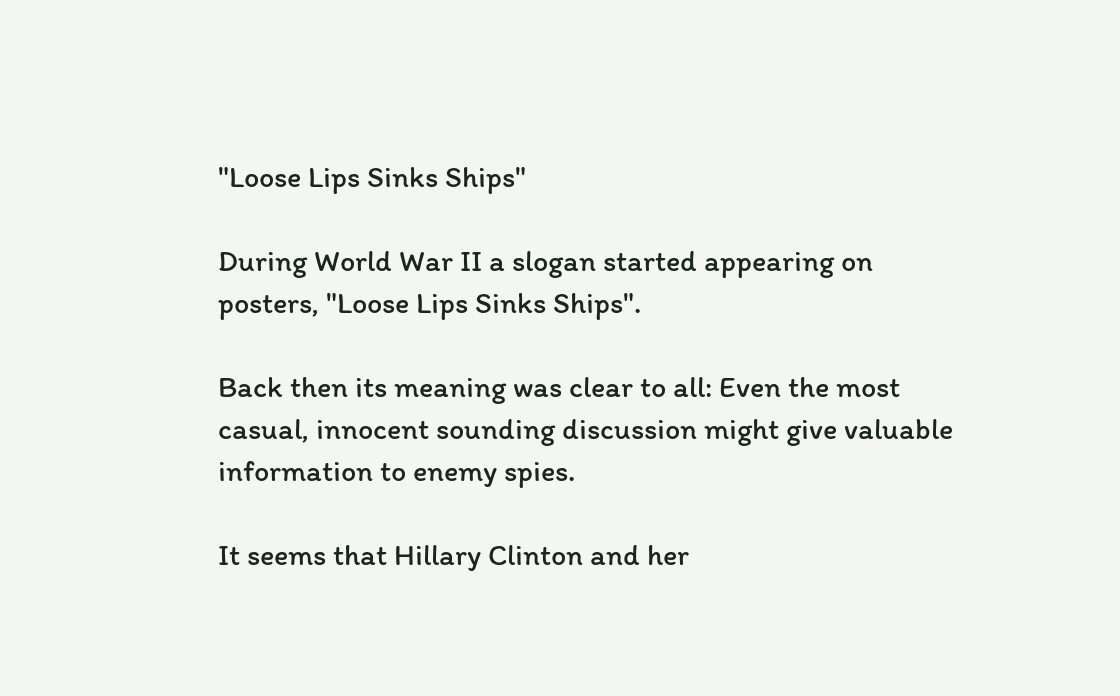"Loose Lips Sinks Ships"

During World War II a slogan started appearing on posters, "Loose Lips Sinks Ships".

Back then its meaning was clear to all: Even the most casual, innocent sounding discussion might give valuable information to enemy spies.

It seems that Hillary Clinton and her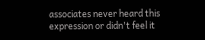associates never heard this expression or didn't feel it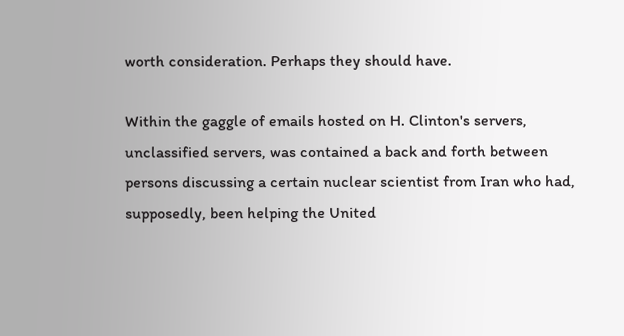worth consideration. Perhaps they should have.

Within the gaggle of emails hosted on H. Clinton's servers, unclassified servers, was contained a back and forth between persons discussing a certain nuclear scientist from Iran who had, supposedly, been helping the United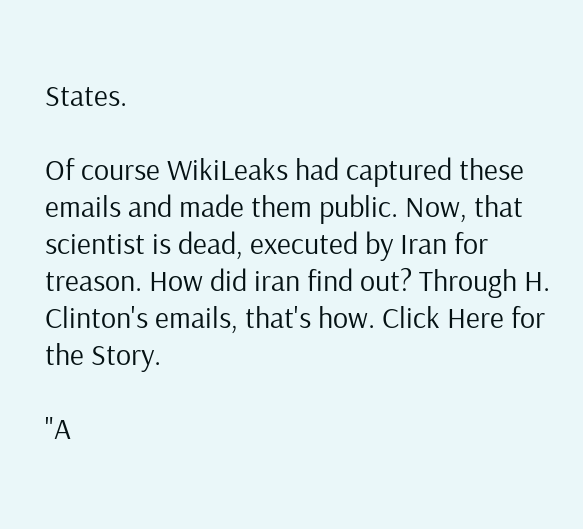States.

Of course WikiLeaks had captured these emails and made them public. Now, that scientist is dead, executed by Iran for treason. How did iran find out? Through H. Clinton's emails, that's how. Click Here for the Story.

"A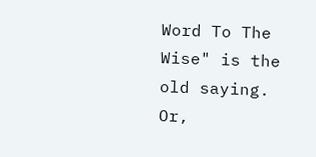Word To The Wise" is the old saying. Or,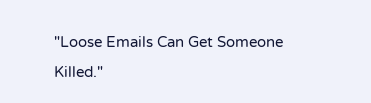"Loose Emails Can Get Someone Killed."